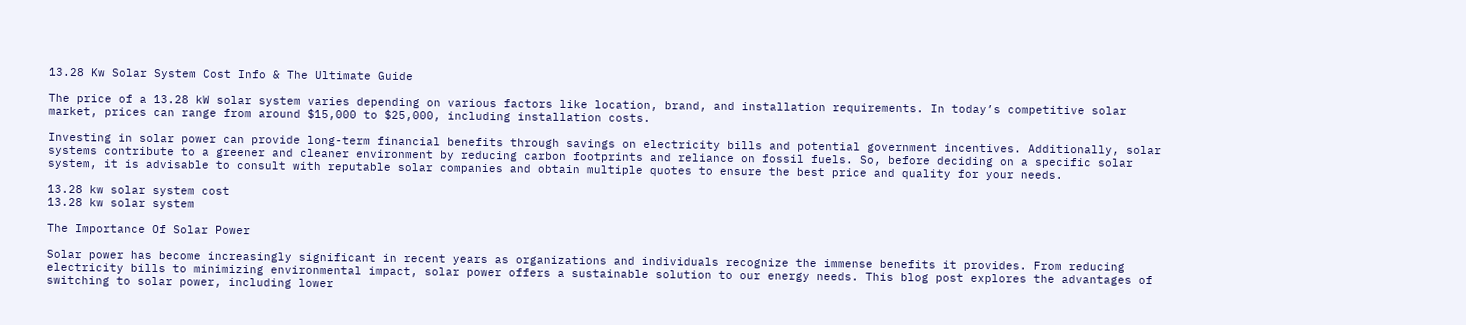13.28 Kw Solar System Cost Info & The Ultimate Guide

The price of a 13.28 kW solar system varies depending on various factors like location, brand, and installation requirements. In today’s competitive solar market, prices can range from around $15,000 to $25,000, including installation costs.

Investing in solar power can provide long-term financial benefits through savings on electricity bills and potential government incentives. Additionally, solar systems contribute to a greener and cleaner environment by reducing carbon footprints and reliance on fossil fuels. So, before deciding on a specific solar system, it is advisable to consult with reputable solar companies and obtain multiple quotes to ensure the best price and quality for your needs.

13.28 kw solar system cost
13.28 kw solar system

The Importance Of Solar Power

Solar power has become increasingly significant in recent years as organizations and individuals recognize the immense benefits it provides. From reducing electricity bills to minimizing environmental impact, solar power offers a sustainable solution to our energy needs. This blog post explores the advantages of switching to solar power, including lower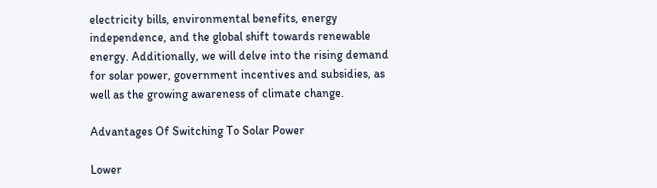electricity bills, environmental benefits, energy independence, and the global shift towards renewable energy. Additionally, we will delve into the rising demand for solar power, government incentives and subsidies, as well as the growing awareness of climate change.

Advantages Of Switching To Solar Power

Lower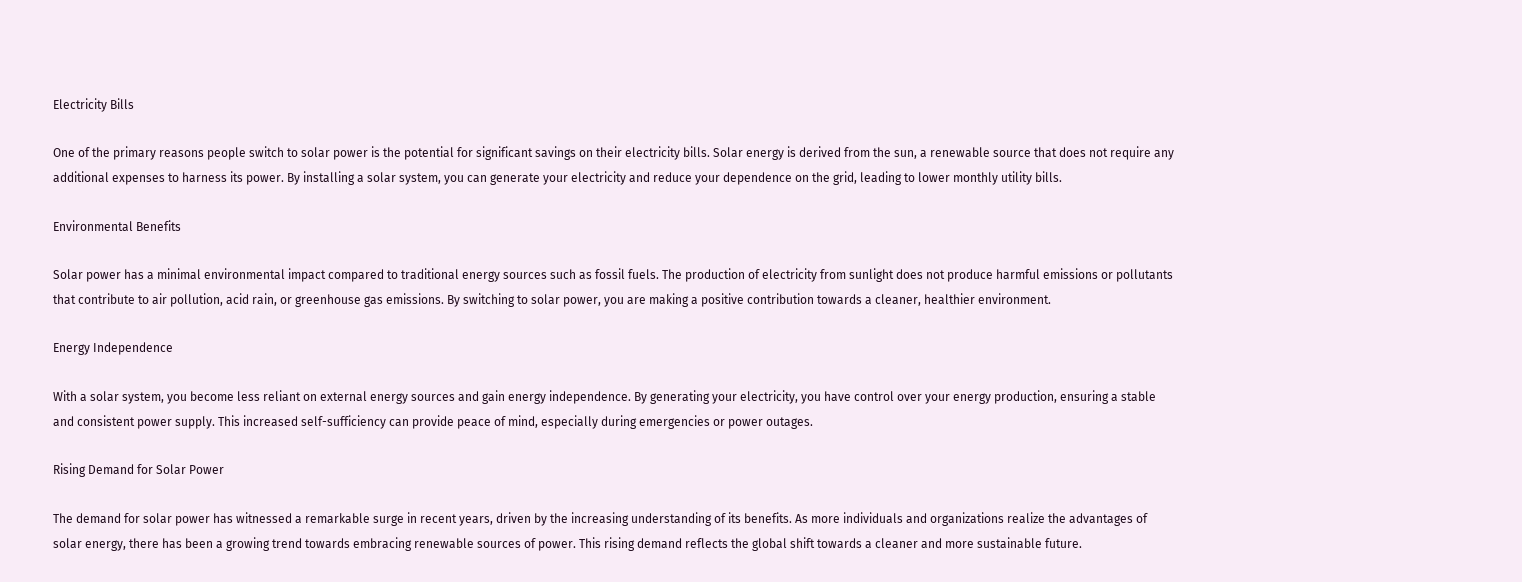Electricity Bills

One of the primary reasons people switch to solar power is the potential for significant savings on their electricity bills. Solar energy is derived from the sun, a renewable source that does not require any additional expenses to harness its power. By installing a solar system, you can generate your electricity and reduce your dependence on the grid, leading to lower monthly utility bills.

Environmental Benefits

Solar power has a minimal environmental impact compared to traditional energy sources such as fossil fuels. The production of electricity from sunlight does not produce harmful emissions or pollutants that contribute to air pollution, acid rain, or greenhouse gas emissions. By switching to solar power, you are making a positive contribution towards a cleaner, healthier environment.

Energy Independence

With a solar system, you become less reliant on external energy sources and gain energy independence. By generating your electricity, you have control over your energy production, ensuring a stable and consistent power supply. This increased self-sufficiency can provide peace of mind, especially during emergencies or power outages.

Rising Demand for Solar Power

The demand for solar power has witnessed a remarkable surge in recent years, driven by the increasing understanding of its benefits. As more individuals and organizations realize the advantages of solar energy, there has been a growing trend towards embracing renewable sources of power. This rising demand reflects the global shift towards a cleaner and more sustainable future.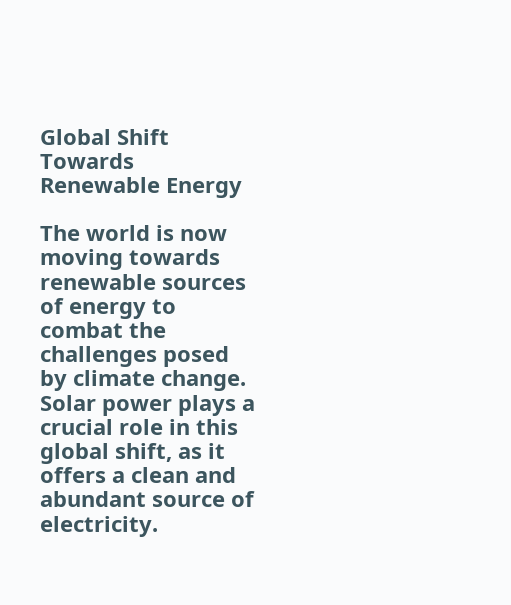Global Shift Towards Renewable Energy

The world is now moving towards renewable sources of energy to combat the challenges posed by climate change. Solar power plays a crucial role in this global shift, as it offers a clean and abundant source of electricity.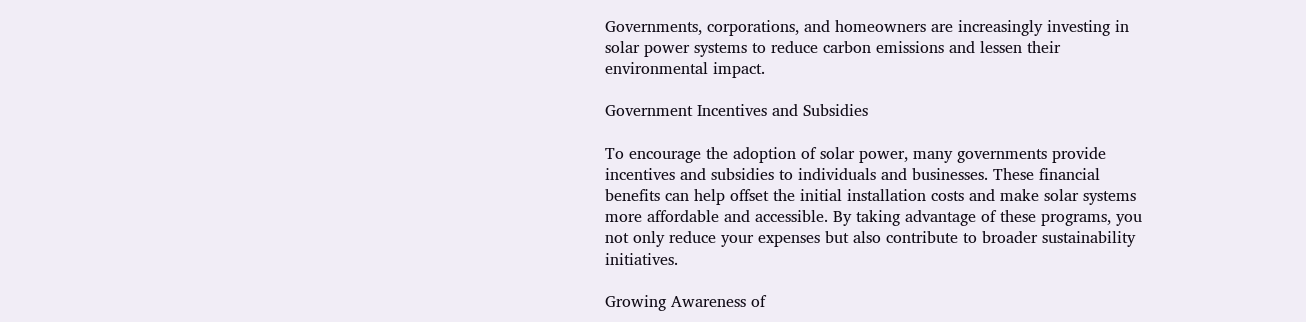Governments, corporations, and homeowners are increasingly investing in solar power systems to reduce carbon emissions and lessen their environmental impact.

Government Incentives and Subsidies

To encourage the adoption of solar power, many governments provide incentives and subsidies to individuals and businesses. These financial benefits can help offset the initial installation costs and make solar systems more affordable and accessible. By taking advantage of these programs, you not only reduce your expenses but also contribute to broader sustainability initiatives.

Growing Awareness of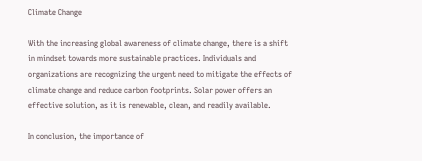Climate Change

With the increasing global awareness of climate change, there is a shift in mindset towards more sustainable practices. Individuals and organizations are recognizing the urgent need to mitigate the effects of climate change and reduce carbon footprints. Solar power offers an effective solution, as it is renewable, clean, and readily available.

In conclusion, the importance of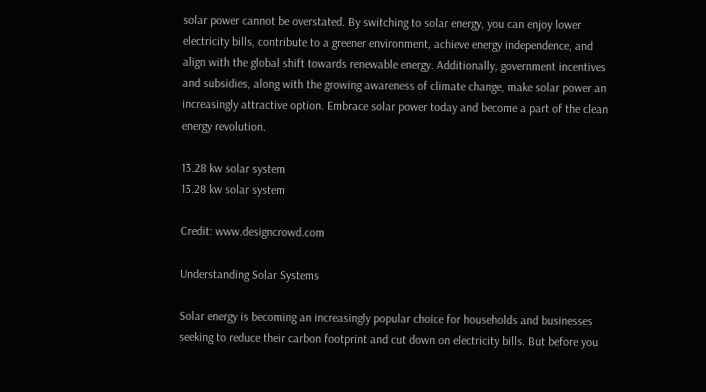solar power cannot be overstated. By switching to solar energy, you can enjoy lower electricity bills, contribute to a greener environment, achieve energy independence, and align with the global shift towards renewable energy. Additionally, government incentives and subsidies, along with the growing awareness of climate change, make solar power an increasingly attractive option. Embrace solar power today and become a part of the clean energy revolution.

13.28 kw solar system
13.28 kw solar system

Credit: www.designcrowd.com

Understanding Solar Systems

Solar energy is becoming an increasingly popular choice for households and businesses seeking to reduce their carbon footprint and cut down on electricity bills. But before you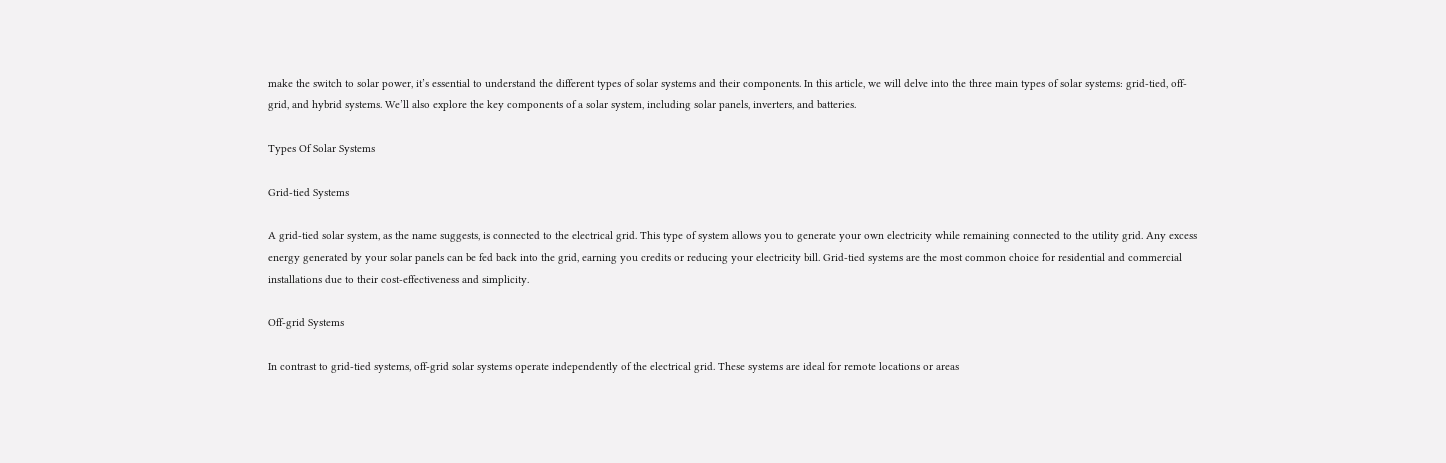make the switch to solar power, it’s essential to understand the different types of solar systems and their components. In this article, we will delve into the three main types of solar systems: grid-tied, off-grid, and hybrid systems. We’ll also explore the key components of a solar system, including solar panels, inverters, and batteries.

Types Of Solar Systems

Grid-tied Systems

A grid-tied solar system, as the name suggests, is connected to the electrical grid. This type of system allows you to generate your own electricity while remaining connected to the utility grid. Any excess energy generated by your solar panels can be fed back into the grid, earning you credits or reducing your electricity bill. Grid-tied systems are the most common choice for residential and commercial installations due to their cost-effectiveness and simplicity.

Off-grid Systems

In contrast to grid-tied systems, off-grid solar systems operate independently of the electrical grid. These systems are ideal for remote locations or areas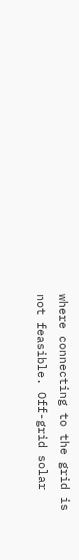where connecting to the grid is not feasible. Off-grid solar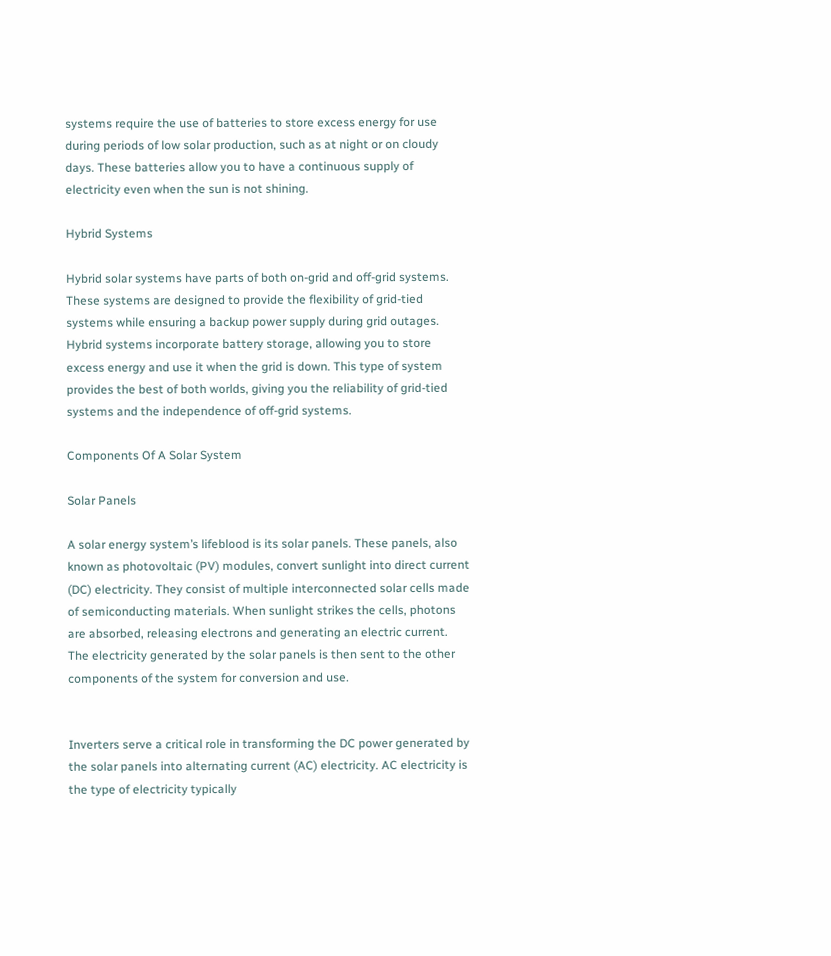systems require the use of batteries to store excess energy for use during periods of low solar production, such as at night or on cloudy days. These batteries allow you to have a continuous supply of electricity even when the sun is not shining.

Hybrid Systems

Hybrid solar systems have parts of both on-grid and off-grid systems. These systems are designed to provide the flexibility of grid-tied systems while ensuring a backup power supply during grid outages. Hybrid systems incorporate battery storage, allowing you to store excess energy and use it when the grid is down. This type of system provides the best of both worlds, giving you the reliability of grid-tied systems and the independence of off-grid systems.

Components Of A Solar System

Solar Panels

A solar energy system’s lifeblood is its solar panels. These panels, also known as photovoltaic (PV) modules, convert sunlight into direct current (DC) electricity. They consist of multiple interconnected solar cells made of semiconducting materials. When sunlight strikes the cells, photons are absorbed, releasing electrons and generating an electric current. The electricity generated by the solar panels is then sent to the other components of the system for conversion and use.


Inverters serve a critical role in transforming the DC power generated by the solar panels into alternating current (AC) electricity. AC electricity is the type of electricity typically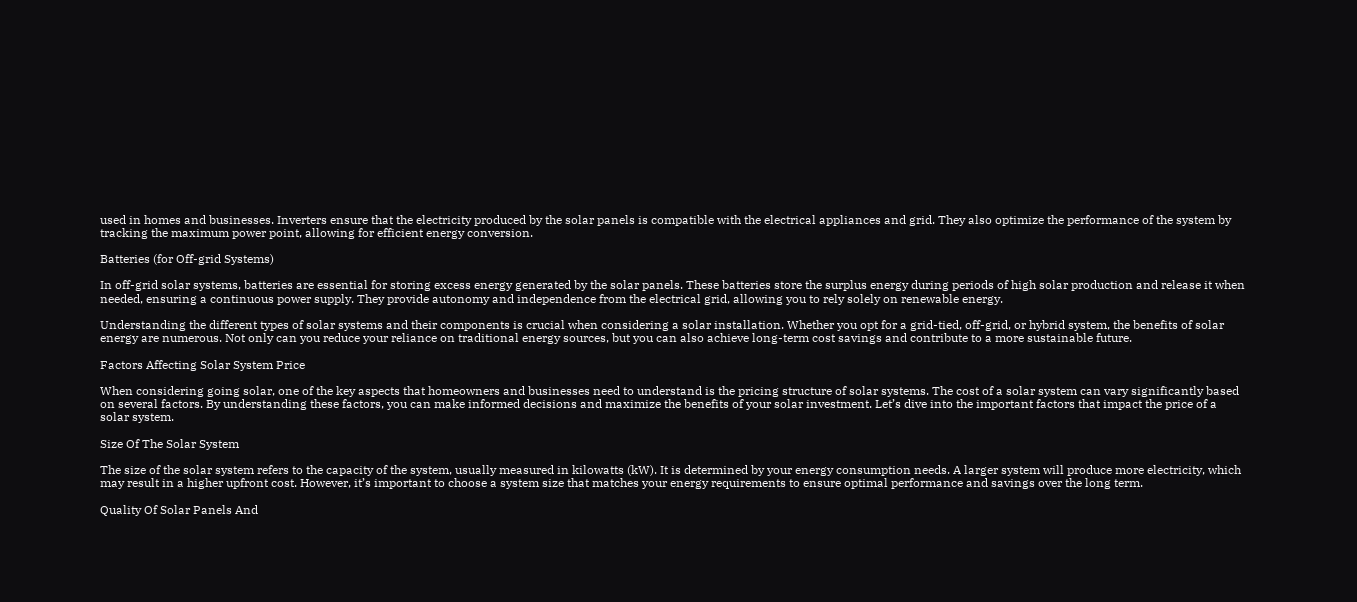used in homes and businesses. Inverters ensure that the electricity produced by the solar panels is compatible with the electrical appliances and grid. They also optimize the performance of the system by tracking the maximum power point, allowing for efficient energy conversion.

Batteries (for Off-grid Systems)

In off-grid solar systems, batteries are essential for storing excess energy generated by the solar panels. These batteries store the surplus energy during periods of high solar production and release it when needed, ensuring a continuous power supply. They provide autonomy and independence from the electrical grid, allowing you to rely solely on renewable energy.

Understanding the different types of solar systems and their components is crucial when considering a solar installation. Whether you opt for a grid-tied, off-grid, or hybrid system, the benefits of solar energy are numerous. Not only can you reduce your reliance on traditional energy sources, but you can also achieve long-term cost savings and contribute to a more sustainable future.

Factors Affecting Solar System Price

When considering going solar, one of the key aspects that homeowners and businesses need to understand is the pricing structure of solar systems. The cost of a solar system can vary significantly based on several factors. By understanding these factors, you can make informed decisions and maximize the benefits of your solar investment. Let’s dive into the important factors that impact the price of a solar system.

Size Of The Solar System

The size of the solar system refers to the capacity of the system, usually measured in kilowatts (kW). It is determined by your energy consumption needs. A larger system will produce more electricity, which may result in a higher upfront cost. However, it’s important to choose a system size that matches your energy requirements to ensure optimal performance and savings over the long term.

Quality Of Solar Panels And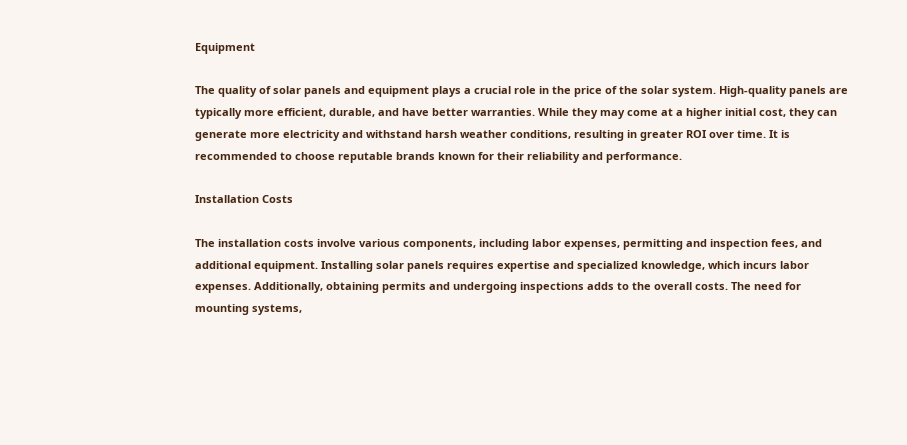Equipment

The quality of solar panels and equipment plays a crucial role in the price of the solar system. High-quality panels are typically more efficient, durable, and have better warranties. While they may come at a higher initial cost, they can generate more electricity and withstand harsh weather conditions, resulting in greater ROI over time. It is recommended to choose reputable brands known for their reliability and performance.

Installation Costs

The installation costs involve various components, including labor expenses, permitting and inspection fees, and additional equipment. Installing solar panels requires expertise and specialized knowledge, which incurs labor expenses. Additionally, obtaining permits and undergoing inspections adds to the overall costs. The need for mounting systems,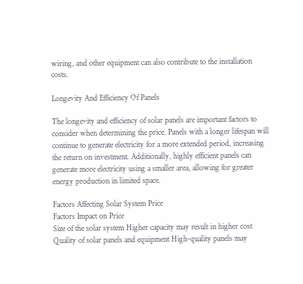wiring, and other equipment can also contribute to the installation costs.

Longevity And Efficiency Of Panels

The longevity and efficiency of solar panels are important factors to consider when determining the price. Panels with a longer lifespan will continue to generate electricity for a more extended period, increasing the return on investment. Additionally, highly efficient panels can generate more electricity using a smaller area, allowing for greater energy production in limited space.

Factors Affecting Solar System Price
Factors Impact on Price
Size of the solar system Higher capacity may result in higher cost
Quality of solar panels and equipment High-quality panels may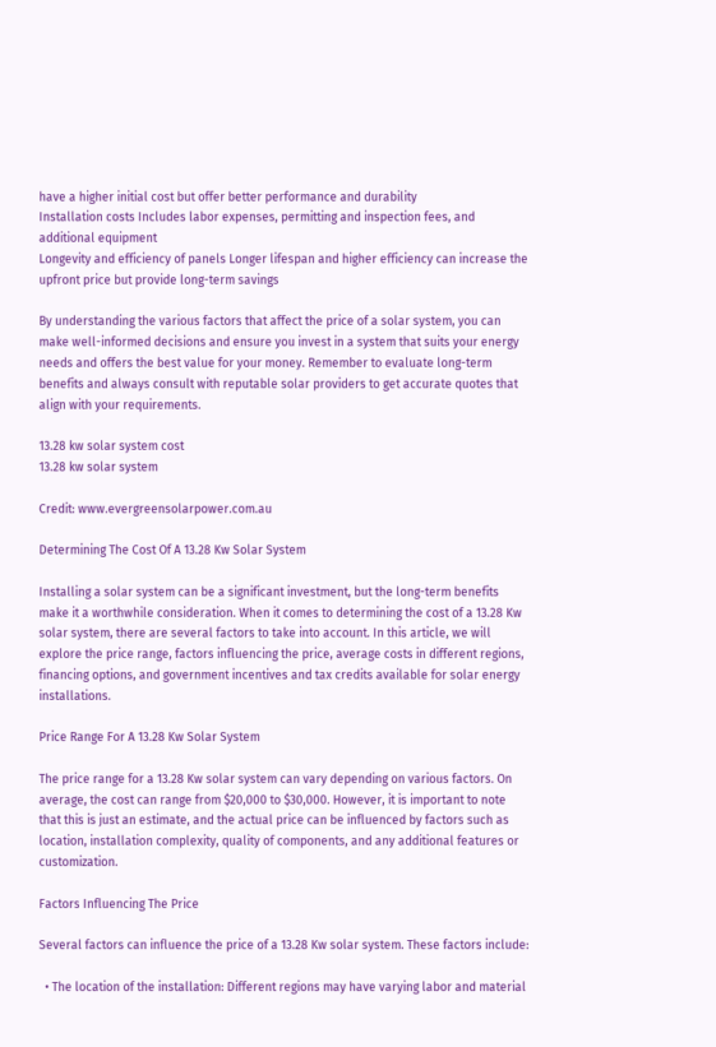have a higher initial cost but offer better performance and durability
Installation costs Includes labor expenses, permitting and inspection fees, and additional equipment
Longevity and efficiency of panels Longer lifespan and higher efficiency can increase the upfront price but provide long-term savings

By understanding the various factors that affect the price of a solar system, you can make well-informed decisions and ensure you invest in a system that suits your energy needs and offers the best value for your money. Remember to evaluate long-term benefits and always consult with reputable solar providers to get accurate quotes that align with your requirements.

13.28 kw solar system cost
13.28 kw solar system

Credit: www.evergreensolarpower.com.au

Determining The Cost Of A 13.28 Kw Solar System

Installing a solar system can be a significant investment, but the long-term benefits make it a worthwhile consideration. When it comes to determining the cost of a 13.28 Kw solar system, there are several factors to take into account. In this article, we will explore the price range, factors influencing the price, average costs in different regions, financing options, and government incentives and tax credits available for solar energy installations.

Price Range For A 13.28 Kw Solar System

The price range for a 13.28 Kw solar system can vary depending on various factors. On average, the cost can range from $20,000 to $30,000. However, it is important to note that this is just an estimate, and the actual price can be influenced by factors such as location, installation complexity, quality of components, and any additional features or customization.

Factors Influencing The Price

Several factors can influence the price of a 13.28 Kw solar system. These factors include:

  • The location of the installation: Different regions may have varying labor and material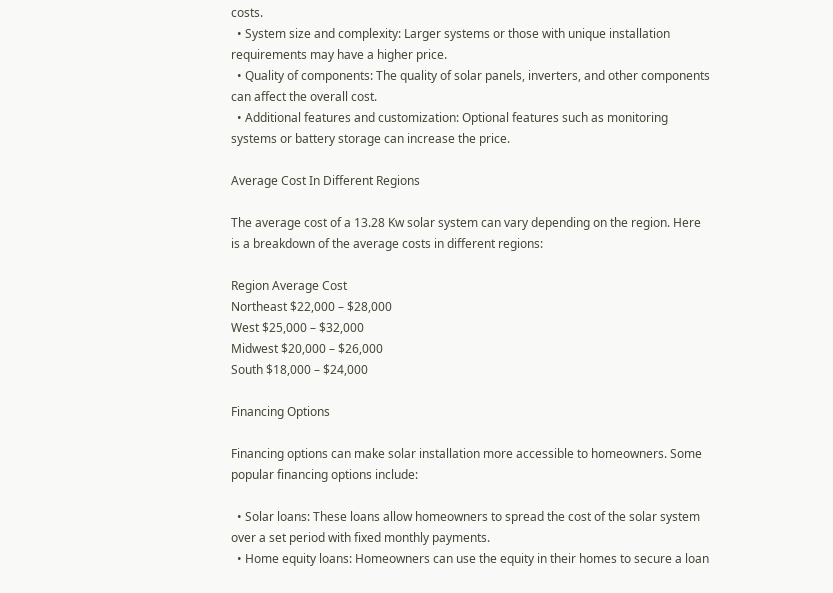costs.
  • System size and complexity: Larger systems or those with unique installation requirements may have a higher price.
  • Quality of components: The quality of solar panels, inverters, and other components can affect the overall cost.
  • Additional features and customization: Optional features such as monitoring systems or battery storage can increase the price.

Average Cost In Different Regions

The average cost of a 13.28 Kw solar system can vary depending on the region. Here is a breakdown of the average costs in different regions:

Region Average Cost
Northeast $22,000 – $28,000
West $25,000 – $32,000
Midwest $20,000 – $26,000
South $18,000 – $24,000

Financing Options

Financing options can make solar installation more accessible to homeowners. Some popular financing options include:

  • Solar loans: These loans allow homeowners to spread the cost of the solar system over a set period with fixed monthly payments.
  • Home equity loans: Homeowners can use the equity in their homes to secure a loan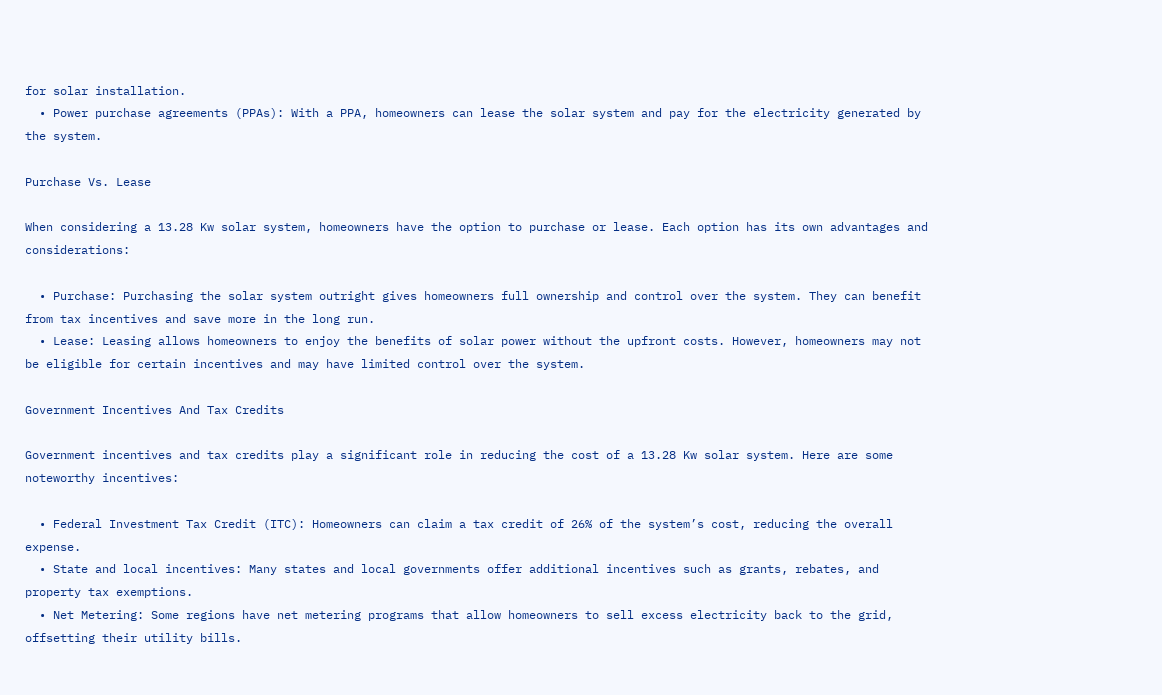for solar installation.
  • Power purchase agreements (PPAs): With a PPA, homeowners can lease the solar system and pay for the electricity generated by the system.

Purchase Vs. Lease

When considering a 13.28 Kw solar system, homeowners have the option to purchase or lease. Each option has its own advantages and considerations:

  • Purchase: Purchasing the solar system outright gives homeowners full ownership and control over the system. They can benefit from tax incentives and save more in the long run.
  • Lease: Leasing allows homeowners to enjoy the benefits of solar power without the upfront costs. However, homeowners may not be eligible for certain incentives and may have limited control over the system.

Government Incentives And Tax Credits

Government incentives and tax credits play a significant role in reducing the cost of a 13.28 Kw solar system. Here are some noteworthy incentives:

  • Federal Investment Tax Credit (ITC): Homeowners can claim a tax credit of 26% of the system’s cost, reducing the overall expense.
  • State and local incentives: Many states and local governments offer additional incentives such as grants, rebates, and property tax exemptions.
  • Net Metering: Some regions have net metering programs that allow homeowners to sell excess electricity back to the grid, offsetting their utility bills.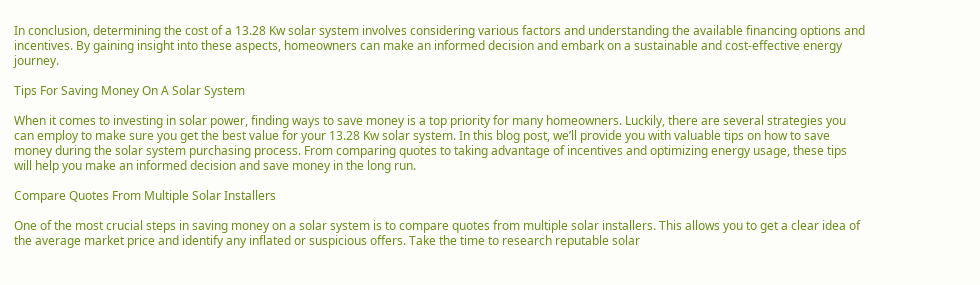In conclusion, determining the cost of a 13.28 Kw solar system involves considering various factors and understanding the available financing options and incentives. By gaining insight into these aspects, homeowners can make an informed decision and embark on a sustainable and cost-effective energy journey.

Tips For Saving Money On A Solar System

When it comes to investing in solar power, finding ways to save money is a top priority for many homeowners. Luckily, there are several strategies you can employ to make sure you get the best value for your 13.28 Kw solar system. In this blog post, we’ll provide you with valuable tips on how to save money during the solar system purchasing process. From comparing quotes to taking advantage of incentives and optimizing energy usage, these tips will help you make an informed decision and save money in the long run.

Compare Quotes From Multiple Solar Installers

One of the most crucial steps in saving money on a solar system is to compare quotes from multiple solar installers. This allows you to get a clear idea of the average market price and identify any inflated or suspicious offers. Take the time to research reputable solar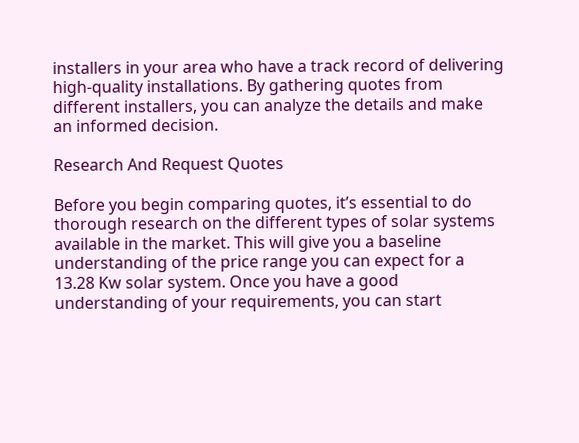installers in your area who have a track record of delivering high-quality installations. By gathering quotes from different installers, you can analyze the details and make an informed decision.

Research And Request Quotes

Before you begin comparing quotes, it’s essential to do thorough research on the different types of solar systems available in the market. This will give you a baseline understanding of the price range you can expect for a 13.28 Kw solar system. Once you have a good understanding of your requirements, you can start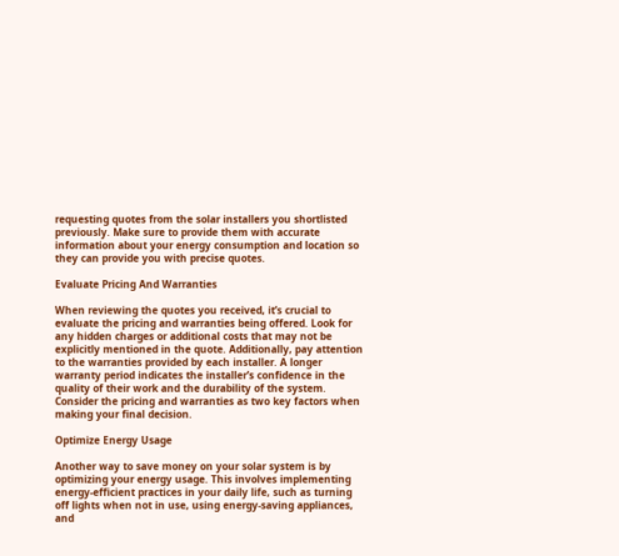requesting quotes from the solar installers you shortlisted previously. Make sure to provide them with accurate information about your energy consumption and location so they can provide you with precise quotes.

Evaluate Pricing And Warranties

When reviewing the quotes you received, it’s crucial to evaluate the pricing and warranties being offered. Look for any hidden charges or additional costs that may not be explicitly mentioned in the quote. Additionally, pay attention to the warranties provided by each installer. A longer warranty period indicates the installer’s confidence in the quality of their work and the durability of the system. Consider the pricing and warranties as two key factors when making your final decision.

Optimize Energy Usage

Another way to save money on your solar system is by optimizing your energy usage. This involves implementing energy-efficient practices in your daily life, such as turning off lights when not in use, using energy-saving appliances, and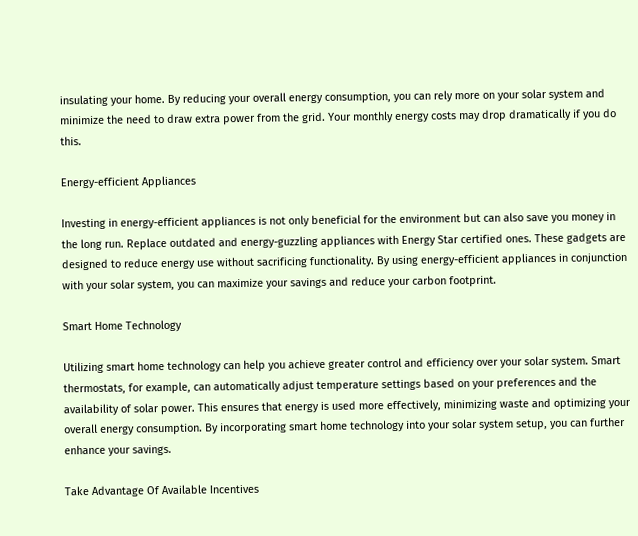insulating your home. By reducing your overall energy consumption, you can rely more on your solar system and minimize the need to draw extra power from the grid. Your monthly energy costs may drop dramatically if you do this.

Energy-efficient Appliances

Investing in energy-efficient appliances is not only beneficial for the environment but can also save you money in the long run. Replace outdated and energy-guzzling appliances with Energy Star certified ones. These gadgets are designed to reduce energy use without sacrificing functionality. By using energy-efficient appliances in conjunction with your solar system, you can maximize your savings and reduce your carbon footprint.

Smart Home Technology

Utilizing smart home technology can help you achieve greater control and efficiency over your solar system. Smart thermostats, for example, can automatically adjust temperature settings based on your preferences and the availability of solar power. This ensures that energy is used more effectively, minimizing waste and optimizing your overall energy consumption. By incorporating smart home technology into your solar system setup, you can further enhance your savings.

Take Advantage Of Available Incentives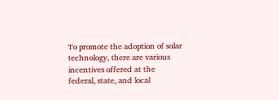To promote the adoption of solar technology, there are various incentives offered at the federal, state, and local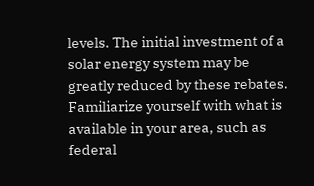levels. The initial investment of a solar energy system may be greatly reduced by these rebates.
Familiarize yourself with what is available in your area, such as federal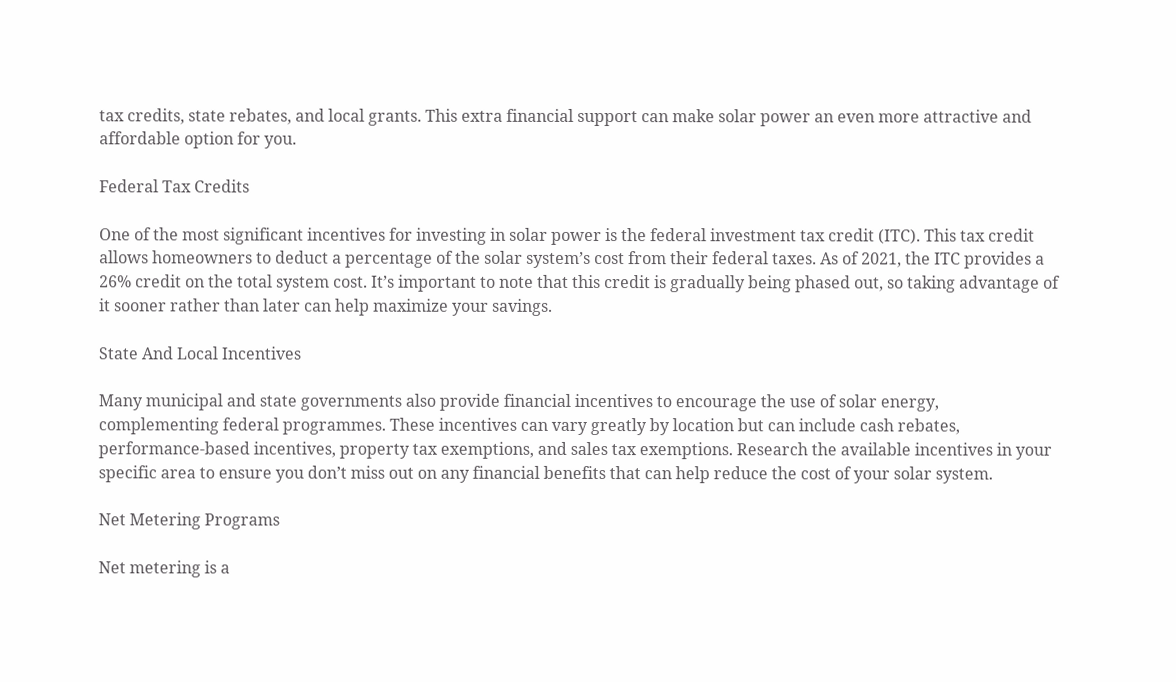tax credits, state rebates, and local grants. This extra financial support can make solar power an even more attractive and affordable option for you.

Federal Tax Credits

One of the most significant incentives for investing in solar power is the federal investment tax credit (ITC). This tax credit allows homeowners to deduct a percentage of the solar system’s cost from their federal taxes. As of 2021, the ITC provides a 26% credit on the total system cost. It’s important to note that this credit is gradually being phased out, so taking advantage of it sooner rather than later can help maximize your savings.

State And Local Incentives

Many municipal and state governments also provide financial incentives to encourage the use of solar energy, complementing federal programmes. These incentives can vary greatly by location but can include cash rebates, performance-based incentives, property tax exemptions, and sales tax exemptions. Research the available incentives in your specific area to ensure you don’t miss out on any financial benefits that can help reduce the cost of your solar system.

Net Metering Programs

Net metering is a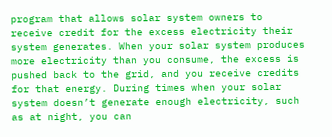program that allows solar system owners to receive credit for the excess electricity their system generates. When your solar system produces more electricity than you consume, the excess is pushed back to the grid, and you receive credits for that energy. During times when your solar system doesn’t generate enough electricity, such as at night, you can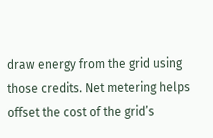draw energy from the grid using those credits. Net metering helps offset the cost of the grid’s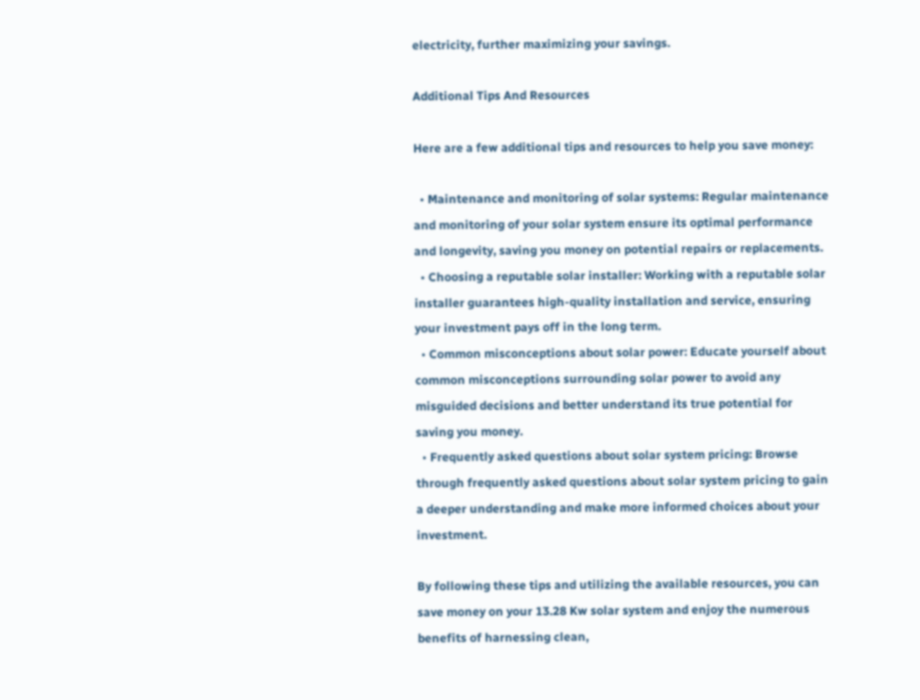electricity, further maximizing your savings.

Additional Tips And Resources

Here are a few additional tips and resources to help you save money:

  • Maintenance and monitoring of solar systems: Regular maintenance and monitoring of your solar system ensure its optimal performance and longevity, saving you money on potential repairs or replacements.
  • Choosing a reputable solar installer: Working with a reputable solar installer guarantees high-quality installation and service, ensuring your investment pays off in the long term.
  • Common misconceptions about solar power: Educate yourself about common misconceptions surrounding solar power to avoid any misguided decisions and better understand its true potential for saving you money.
  • Frequently asked questions about solar system pricing: Browse through frequently asked questions about solar system pricing to gain a deeper understanding and make more informed choices about your investment.

By following these tips and utilizing the available resources, you can save money on your 13.28 Kw solar system and enjoy the numerous benefits of harnessing clean,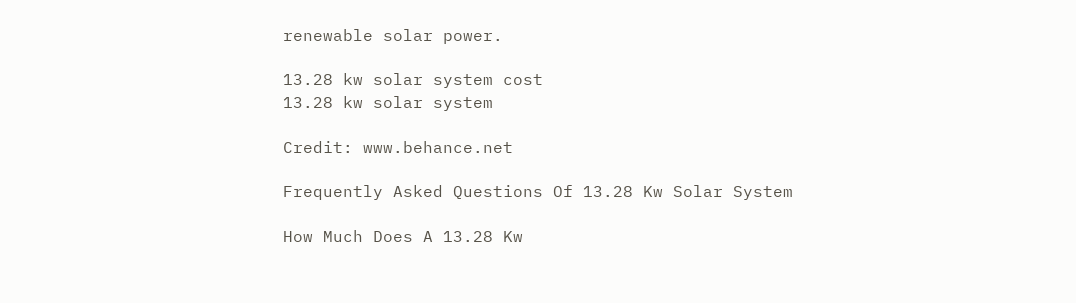renewable solar power.

13.28 kw solar system cost
13.28 kw solar system

Credit: www.behance.net

Frequently Asked Questions Of 13.28 Kw Solar System

How Much Does A 13.28 Kw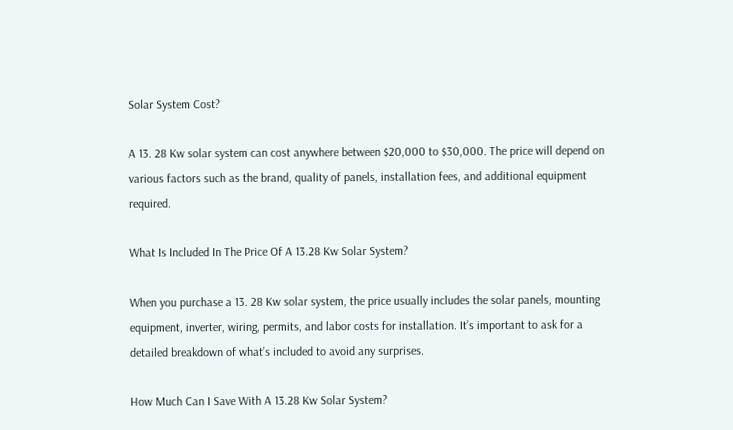Solar System Cost?

A 13. 28 Kw solar system can cost anywhere between $20,000 to $30,000. The price will depend on various factors such as the brand, quality of panels, installation fees, and additional equipment required.

What Is Included In The Price Of A 13.28 Kw Solar System?

When you purchase a 13. 28 Kw solar system, the price usually includes the solar panels, mounting equipment, inverter, wiring, permits, and labor costs for installation. It’s important to ask for a detailed breakdown of what’s included to avoid any surprises.

How Much Can I Save With A 13.28 Kw Solar System?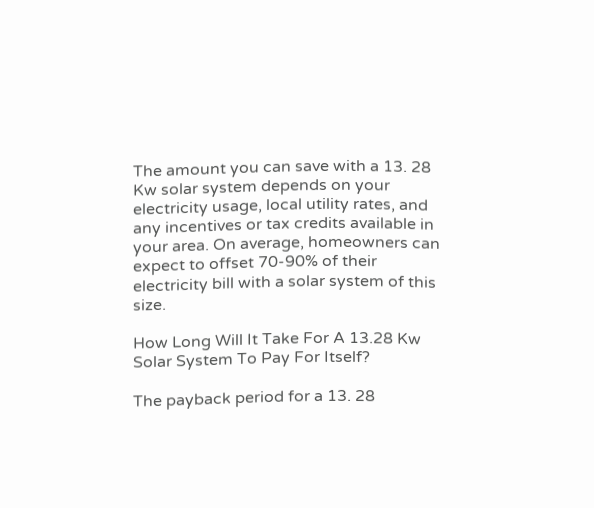The amount you can save with a 13. 28 Kw solar system depends on your electricity usage, local utility rates, and any incentives or tax credits available in your area. On average, homeowners can expect to offset 70-90% of their electricity bill with a solar system of this size.

How Long Will It Take For A 13.28 Kw Solar System To Pay For Itself?

The payback period for a 13. 28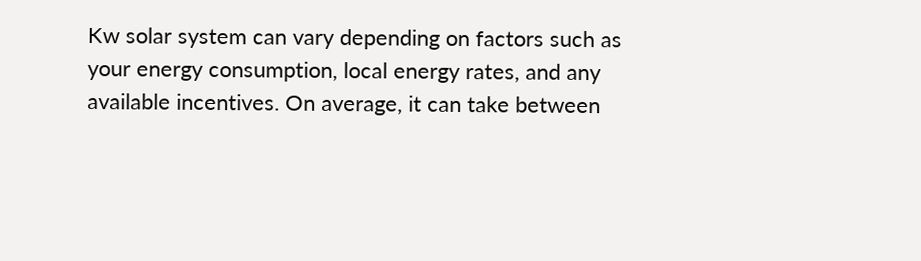Kw solar system can vary depending on factors such as your energy consumption, local energy rates, and any available incentives. On average, it can take between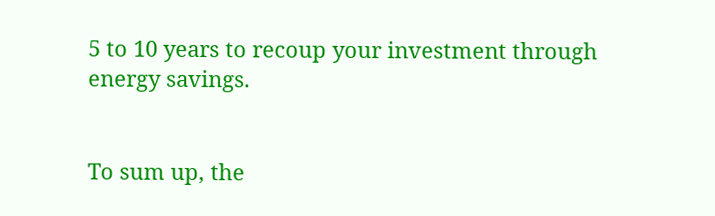5 to 10 years to recoup your investment through energy savings.


To sum up, the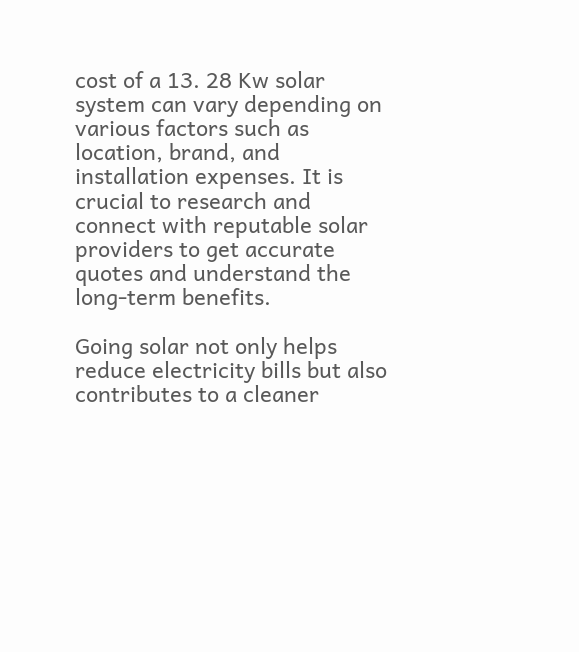cost of a 13. 28 Kw solar system can vary depending on various factors such as location, brand, and installation expenses. It is crucial to research and connect with reputable solar providers to get accurate quotes and understand the long-term benefits.

Going solar not only helps reduce electricity bills but also contributes to a cleaner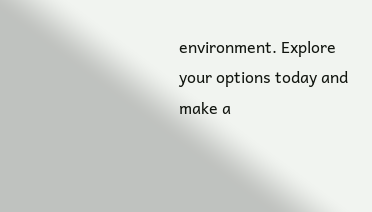environment. Explore your options today and make a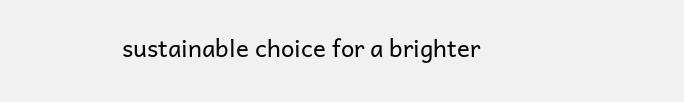sustainable choice for a brighter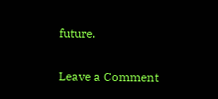future.

Leave a Comment